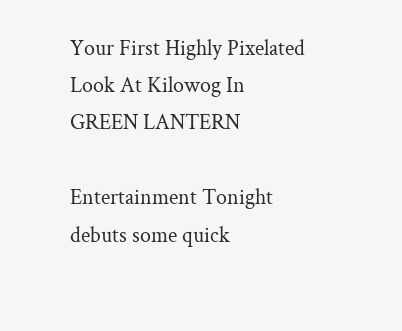Your First Highly Pixelated Look At Kilowog In GREEN LANTERN

Entertainment Tonight debuts some quick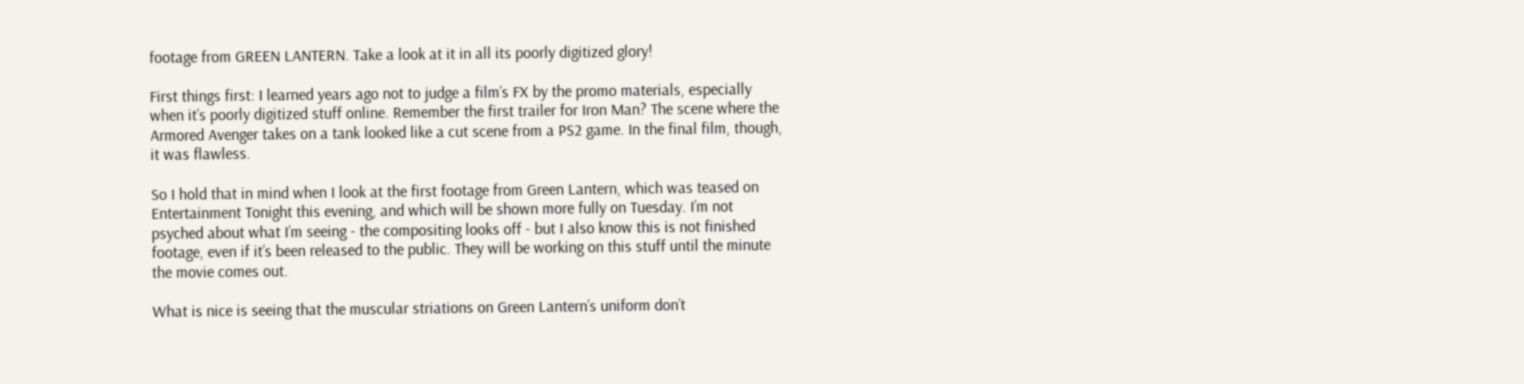footage from GREEN LANTERN. Take a look at it in all its poorly digitized glory!

First things first: I learned years ago not to judge a film’s FX by the promo materials, especially when it’s poorly digitized stuff online. Remember the first trailer for Iron Man? The scene where the Armored Avenger takes on a tank looked like a cut scene from a PS2 game. In the final film, though, it was flawless.

So I hold that in mind when I look at the first footage from Green Lantern, which was teased on Entertainment Tonight this evening, and which will be shown more fully on Tuesday. I’m not psyched about what I’m seeing - the compositing looks off - but I also know this is not finished footage, even if it’s been released to the public. They will be working on this stuff until the minute the movie comes out.

What is nice is seeing that the muscular striations on Green Lantern’s uniform don’t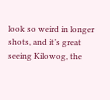look so weird in longer shots, and it’s great seeing Kilowog, the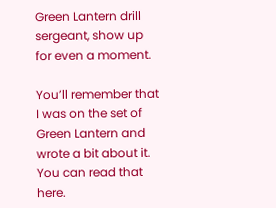Green Lantern drill sergeant, show up for even a moment.

You’ll remember that I was on the set of Green Lantern and wrote a bit about it. You can read that here.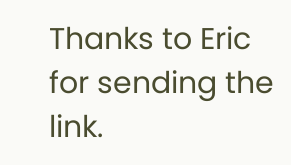Thanks to Eric for sending the link.